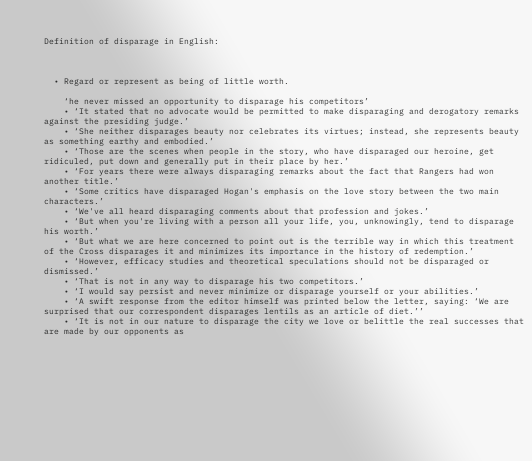Definition of disparage in English:



  • Regard or represent as being of little worth.

    ‘he never missed an opportunity to disparage his competitors’
    • ‘It stated that no advocate would be permitted to make disparaging and derogatory remarks against the presiding judge.’
    • ‘She neither disparages beauty nor celebrates its virtues; instead, she represents beauty as something earthy and embodied.’
    • ‘Those are the scenes when people in the story, who have disparaged our heroine, get ridiculed, put down and generally put in their place by her.’
    • ‘For years there were always disparaging remarks about the fact that Rangers had won another title.’
    • ‘Some critics have disparaged Hogan's emphasis on the love story between the two main characters.’
    • ‘We've all heard disparaging comments about that profession and jokes.’
    • ‘But when you're living with a person all your life, you, unknowingly, tend to disparage his worth.’
    • ‘But what we are here concerned to point out is the terrible way in which this treatment of the Cross disparages it and minimizes its importance in the history of redemption.’
    • ‘However, efficacy studies and theoretical speculations should not be disparaged or dismissed.’
    • ‘That is not in any way to disparage his two competitors.’
    • ‘I would say persist and never minimize or disparage yourself or your abilities.’
    • ‘A swift response from the editor himself was printed below the letter, saying: ‘We are surprised that our correspondent disparages lentils as an article of diet.’’
    • ‘It is not in our nature to disparage the city we love or belittle the real successes that are made by our opponents as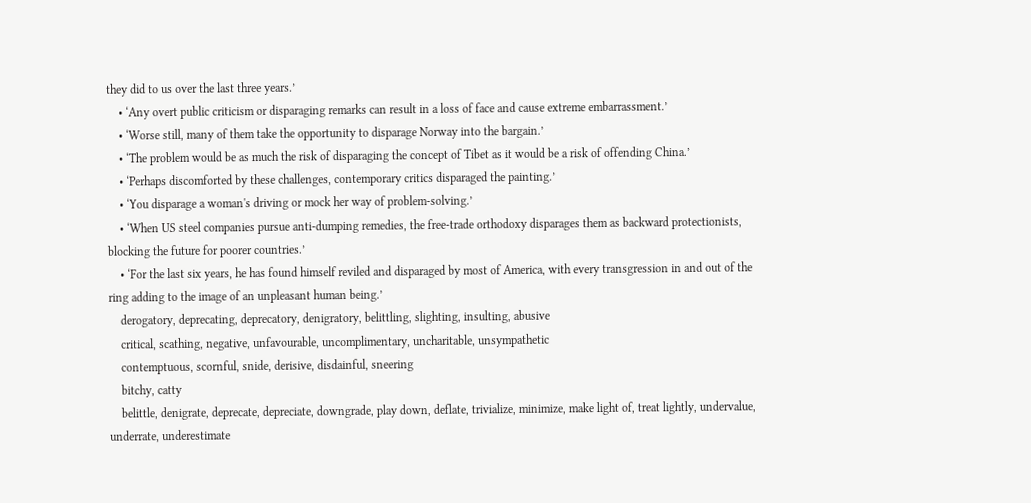they did to us over the last three years.’
    • ‘Any overt public criticism or disparaging remarks can result in a loss of face and cause extreme embarrassment.’
    • ‘Worse still, many of them take the opportunity to disparage Norway into the bargain.’
    • ‘The problem would be as much the risk of disparaging the concept of Tibet as it would be a risk of offending China.’
    • ‘Perhaps discomforted by these challenges, contemporary critics disparaged the painting.’
    • ‘You disparage a woman's driving or mock her way of problem-solving.’
    • ‘When US steel companies pursue anti-dumping remedies, the free-trade orthodoxy disparages them as backward protectionists, blocking the future for poorer countries.’
    • ‘For the last six years, he has found himself reviled and disparaged by most of America, with every transgression in and out of the ring adding to the image of an unpleasant human being.’
    derogatory, deprecating, deprecatory, denigratory, belittling, slighting, insulting, abusive
    critical, scathing, negative, unfavourable, uncomplimentary, uncharitable, unsympathetic
    contemptuous, scornful, snide, derisive, disdainful, sneering
    bitchy, catty
    belittle, denigrate, deprecate, depreciate, downgrade, play down, deflate, trivialize, minimize, make light of, treat lightly, undervalue, underrate, underestimate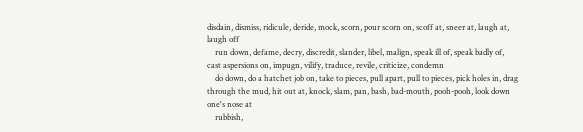disdain, dismiss, ridicule, deride, mock, scorn, pour scorn on, scoff at, sneer at, laugh at, laugh off
    run down, defame, decry, discredit, slander, libel, malign, speak ill of, speak badly of, cast aspersions on, impugn, vilify, traduce, revile, criticize, condemn
    do down, do a hatchet job on, take to pieces, pull apart, pull to pieces, pick holes in, drag through the mud, hit out at, knock, slam, pan, bash, bad-mouth, pooh-pooh, look down one's nose at
    rubbish,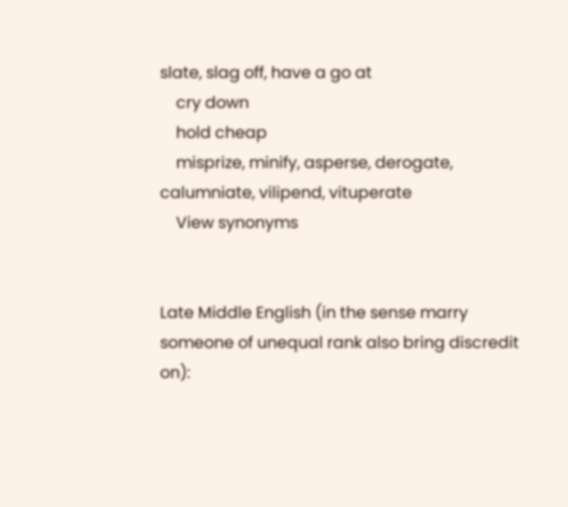slate, slag off, have a go at
    cry down
    hold cheap
    misprize, minify, asperse, derogate, calumniate, vilipend, vituperate
    View synonyms


Late Middle English (in the sense marry someone of unequal rank also bring discredit on):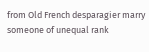from Old French desparagier marry someone of unequal rank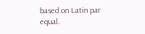based on Latin par equal.